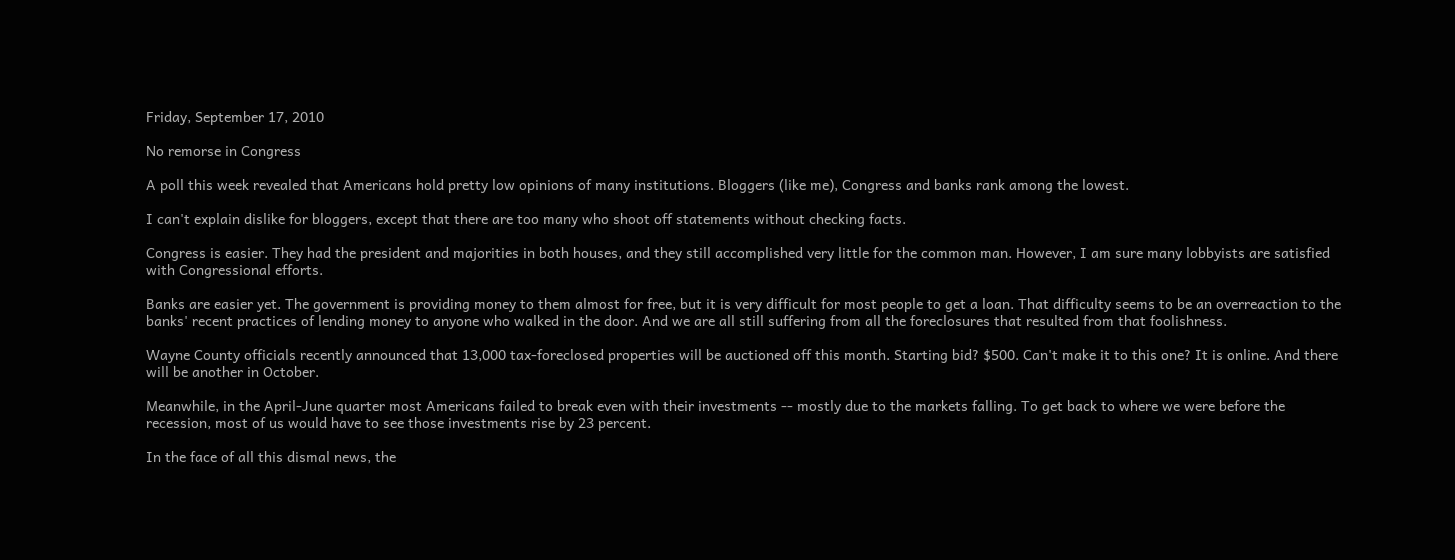Friday, September 17, 2010

No remorse in Congress

A poll this week revealed that Americans hold pretty low opinions of many institutions. Bloggers (like me), Congress and banks rank among the lowest.

I can't explain dislike for bloggers, except that there are too many who shoot off statements without checking facts.

Congress is easier. They had the president and majorities in both houses, and they still accomplished very little for the common man. However, I am sure many lobbyists are satisfied with Congressional efforts.

Banks are easier yet. The government is providing money to them almost for free, but it is very difficult for most people to get a loan. That difficulty seems to be an overreaction to the banks' recent practices of lending money to anyone who walked in the door. And we are all still suffering from all the foreclosures that resulted from that foolishness.

Wayne County officials recently announced that 13,000 tax-foreclosed properties will be auctioned off this month. Starting bid? $500. Can't make it to this one? It is online. And there will be another in October.

Meanwhile, in the April-June quarter most Americans failed to break even with their investments -- mostly due to the markets falling. To get back to where we were before the recession, most of us would have to see those investments rise by 23 percent.

In the face of all this dismal news, the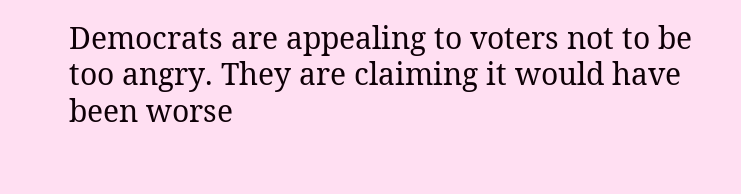Democrats are appealing to voters not to be too angry. They are claiming it would have been worse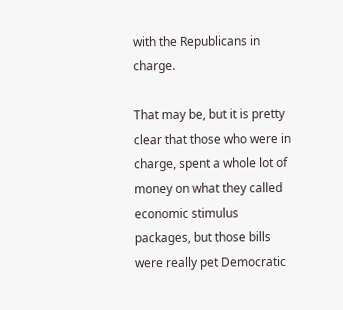with the Republicans in charge.

That may be, but it is pretty clear that those who were in charge, spent a whole lot of money on what they called economic stimulus packages, but those bills were really pet Democratic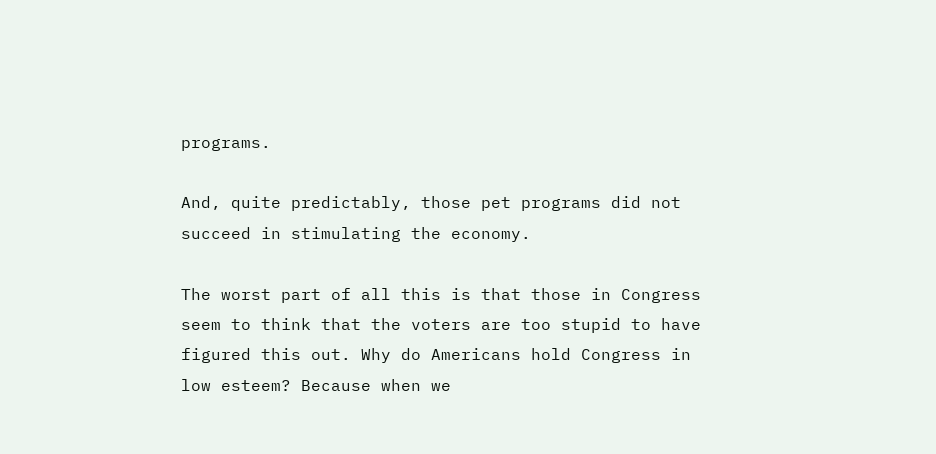programs.

And, quite predictably, those pet programs did not succeed in stimulating the economy.

The worst part of all this is that those in Congress seem to think that the voters are too stupid to have figured this out. Why do Americans hold Congress in low esteem? Because when we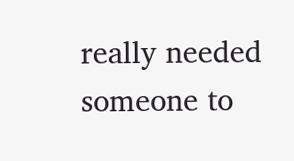really needed someone to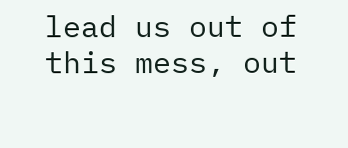lead us out of this mess, out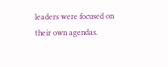leaders were focused on their own agendas.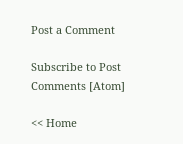Post a Comment

Subscribe to Post Comments [Atom]

<< Home